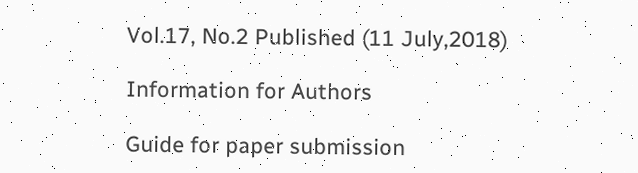Vol.17, No.2 Published (11 July,2018)

Information for Authors

Guide for paper submission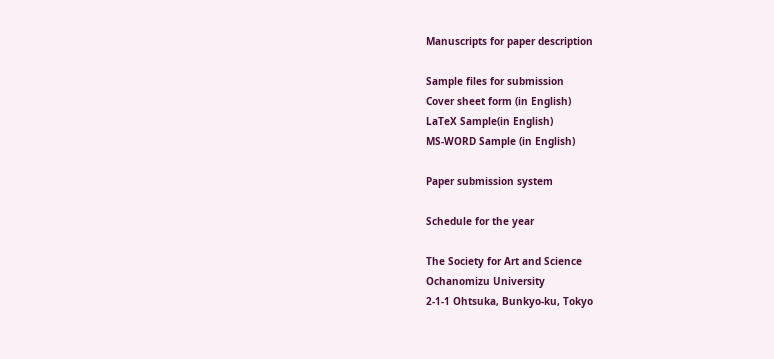Manuscripts for paper description

Sample files for submission
Cover sheet form (in English)
LaTeX Sample(in English)
MS-WORD Sample (in English)

Paper submission system

Schedule for the year

The Society for Art and Science
Ochanomizu University
2-1-1 Ohtsuka, Bunkyo-ku, Tokyo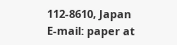112-8610, Japan
E-mail: paper at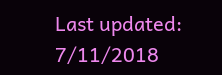Last updated: 7/11/2018